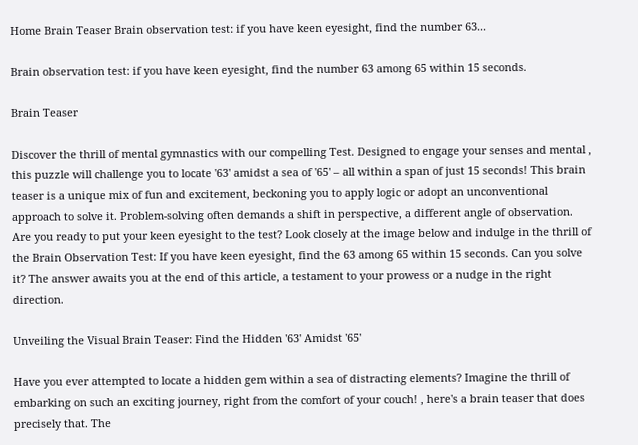Home Brain Teaser Brain observation test: if you have keen eyesight, find the number 63...

Brain observation test: if you have keen eyesight, find the number 63 among 65 within 15 seconds.

Brain Teaser

Discover the thrill of mental gymnastics with our compelling Test. Designed to engage your senses and mental , this puzzle will challenge you to locate '63' amidst a sea of '65' – all within a span of just 15 seconds! This brain teaser is a unique mix of fun and excitement, beckoning you to apply logic or adopt an unconventional approach to solve it. Problem-solving often demands a shift in perspective, a different angle of observation. Are you ready to put your keen eyesight to the test? Look closely at the image below and indulge in the thrill of the Brain Observation Test: If you have keen eyesight, find the 63 among 65 within 15 seconds. Can you solve it? The answer awaits you at the end of this article, a testament to your prowess or a nudge in the right direction.

Unveiling the Visual Brain Teaser: Find the Hidden '63' Amidst '65'

Have you ever attempted to locate a hidden gem within a sea of distracting elements? Imagine the thrill of embarking on such an exciting journey, right from the comfort of your couch! , here's a brain teaser that does precisely that. The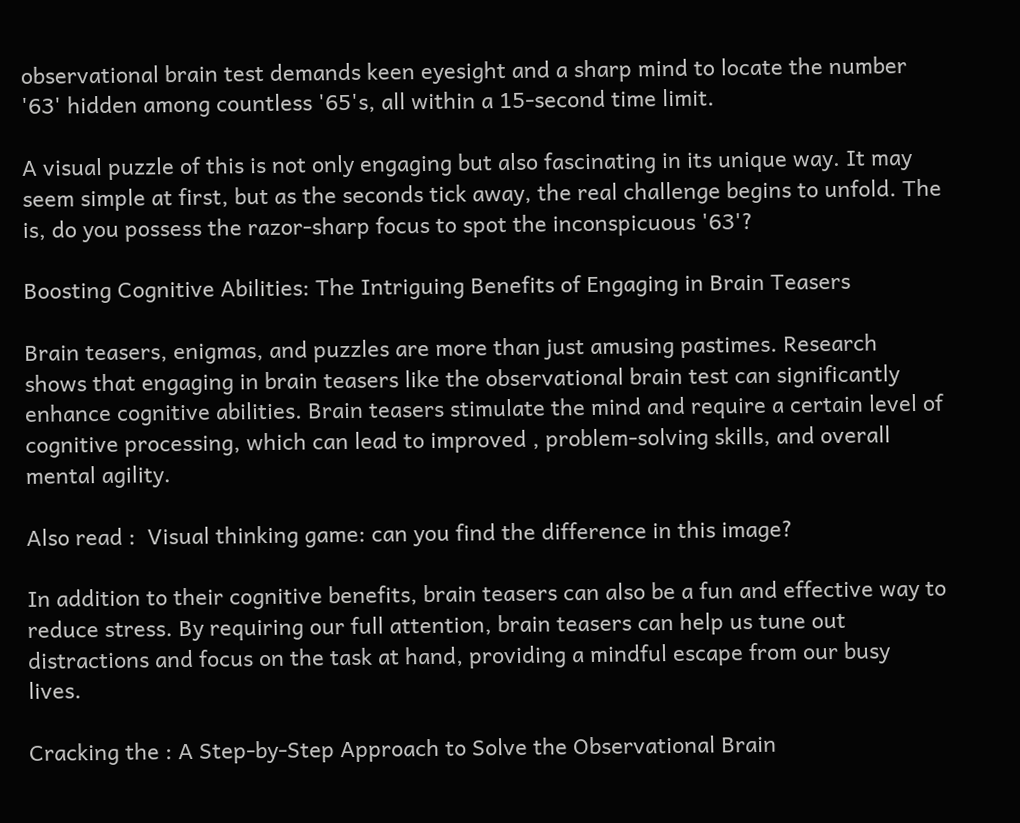observational brain test demands keen eyesight and a sharp mind to locate the number '63' hidden among countless '65's, all within a 15-second time limit.

A visual puzzle of this is not only engaging but also fascinating in its unique way. It may seem simple at first, but as the seconds tick away, the real challenge begins to unfold. The is, do you possess the razor-sharp focus to spot the inconspicuous '63'?

Boosting Cognitive Abilities: The Intriguing Benefits of Engaging in Brain Teasers

Brain teasers, enigmas, and puzzles are more than just amusing pastimes. Research shows that engaging in brain teasers like the observational brain test can significantly enhance cognitive abilities. Brain teasers stimulate the mind and require a certain level of cognitive processing, which can lead to improved , problem-solving skills, and overall mental agility.

Also read :  Visual thinking game: can you find the difference in this image?

In addition to their cognitive benefits, brain teasers can also be a fun and effective way to reduce stress. By requiring our full attention, brain teasers can help us tune out distractions and focus on the task at hand, providing a mindful escape from our busy lives.

Cracking the : A Step-by-Step Approach to Solve the Observational Brain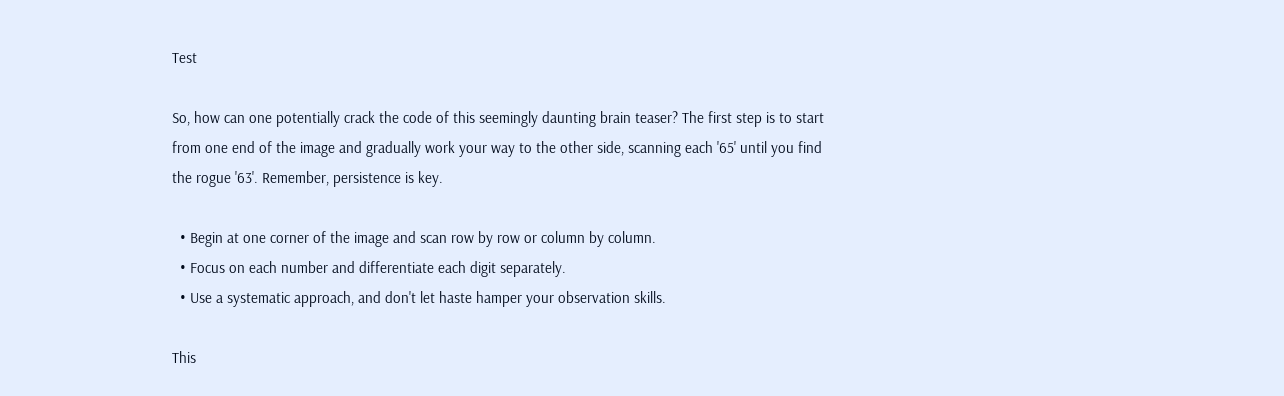Test

So, how can one potentially crack the code of this seemingly daunting brain teaser? The first step is to start from one end of the image and gradually work your way to the other side, scanning each '65' until you find the rogue '63'. Remember, persistence is key.

  • Begin at one corner of the image and scan row by row or column by column.
  • Focus on each number and differentiate each digit separately.
  • Use a systematic approach, and don't let haste hamper your observation skills.

This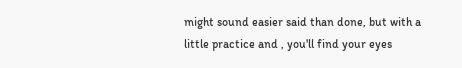might sound easier said than done, but with a little practice and , you'll find your eyes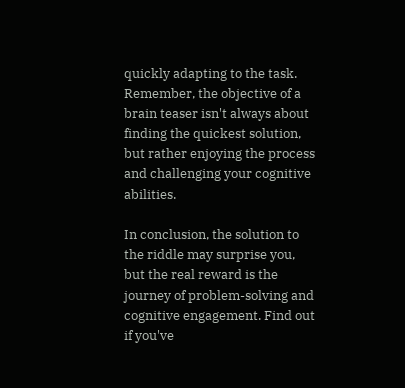quickly adapting to the task. Remember, the objective of a brain teaser isn't always about finding the quickest solution, but rather enjoying the process and challenging your cognitive abilities.

In conclusion, the solution to the riddle may surprise you, but the real reward is the journey of problem-solving and cognitive engagement. Find out if you've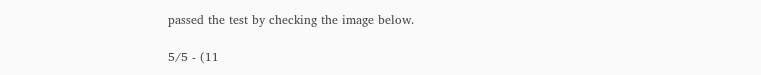passed the test by checking the image below.

5/5 - (11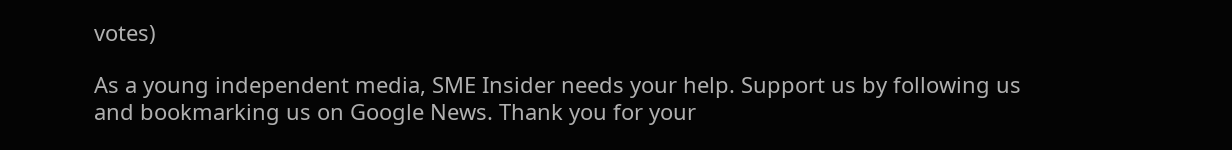votes)

As a young independent media, SME Insider needs your help. Support us by following us and bookmarking us on Google News. Thank you for your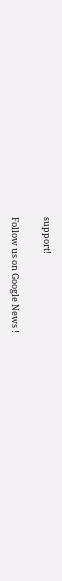support!

Follow us on Google News !